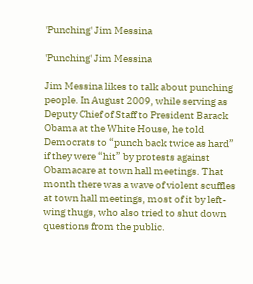'Punching' Jim Messina

'Punching' Jim Messina

Jim Messina likes to talk about punching people. In August 2009, while serving as Deputy Chief of Staff to President Barack Obama at the White House, he told Democrats to “punch back twice as hard” if they were “hit” by protests against Obamacare at town hall meetings. That month there was a wave of violent scuffles at town hall meetings, most of it by left-wing thugs, who also tried to shut down questions from the public.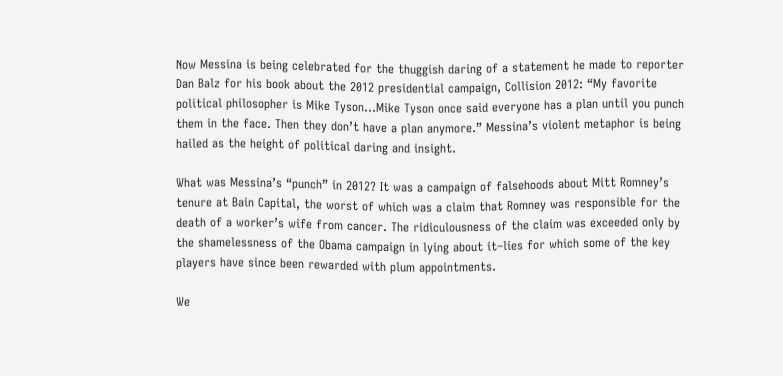Now Messina is being celebrated for the thuggish daring of a statement he made to reporter Dan Balz for his book about the 2012 presidential campaign, Collision 2012: “My favorite political philosopher is Mike Tyson…Mike Tyson once said everyone has a plan until you punch them in the face. Then they don’t have a plan anymore.” Messina’s violent metaphor is being hailed as the height of political daring and insight.

What was Messina’s “punch” in 2012? It was a campaign of falsehoods about Mitt Romney’s tenure at Bain Capital, the worst of which was a claim that Romney was responsible for the death of a worker’s wife from cancer. The ridiculousness of the claim was exceeded only by the shamelessness of the Obama campaign in lying about it–lies for which some of the key players have since been rewarded with plum appointments.

We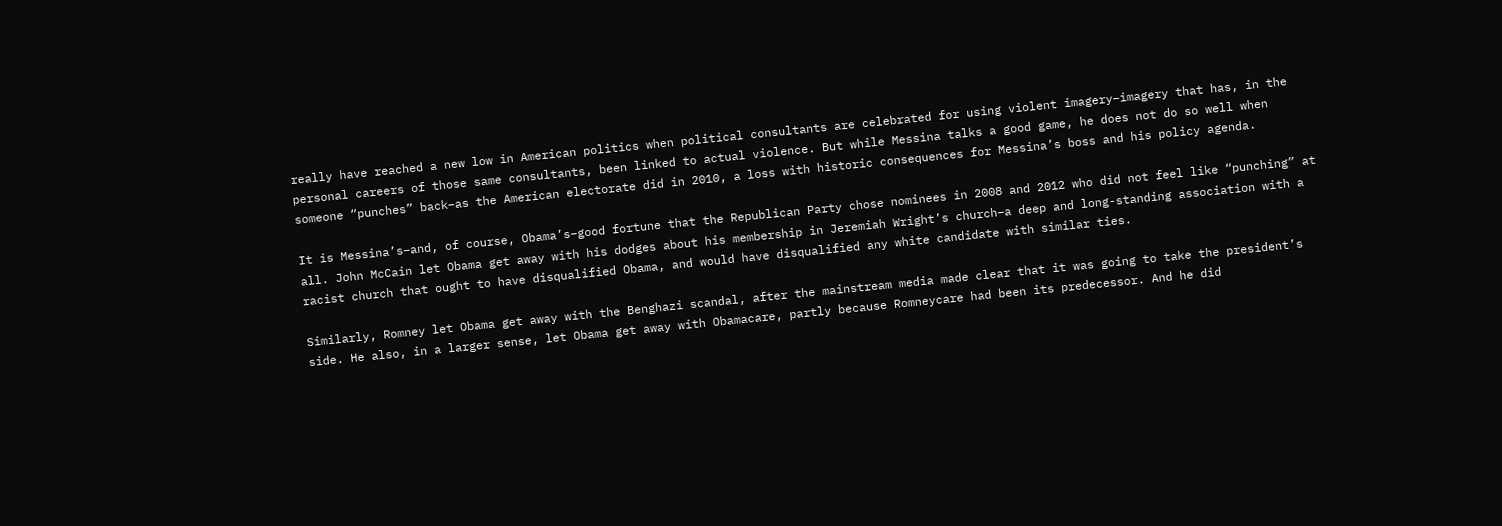really have reached a new low in American politics when political consultants are celebrated for using violent imagery–imagery that has, in the personal careers of those same consultants, been linked to actual violence. But while Messina talks a good game, he does not do so well when someone “punches” back–as the American electorate did in 2010, a loss with historic consequences for Messina’s boss and his policy agenda.

It is Messina’s–and, of course, Obama’s–good fortune that the Republican Party chose nominees in 2008 and 2012 who did not feel like “punching” at all. John McCain let Obama get away with his dodges about his membership in Jeremiah Wright’s church–a deep and long-standing association with a racist church that ought to have disqualified Obama, and would have disqualified any white candidate with similar ties.

Similarly, Romney let Obama get away with the Benghazi scandal, after the mainstream media made clear that it was going to take the president’s side. He also, in a larger sense, let Obama get away with Obamacare, partly because Romneycare had been its predecessor. And he did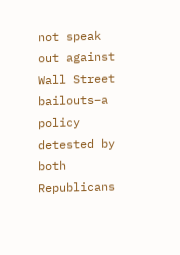not speak out against Wall Street bailouts–a policy detested by both Republicans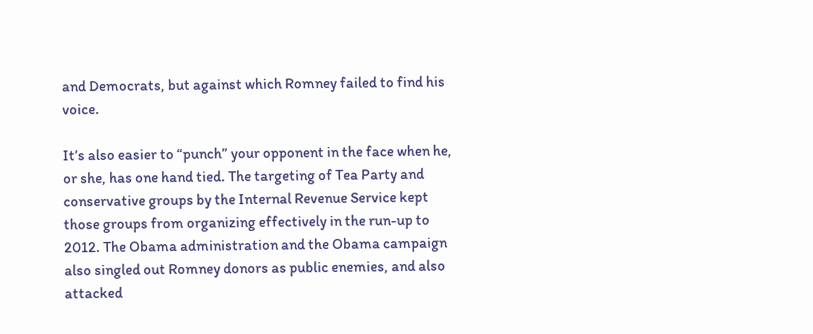and Democrats, but against which Romney failed to find his voice.

It’s also easier to “punch” your opponent in the face when he, or she, has one hand tied. The targeting of Tea Party and conservative groups by the Internal Revenue Service kept those groups from organizing effectively in the run-up to 2012. The Obama administration and the Obama campaign also singled out Romney donors as public enemies, and also attacked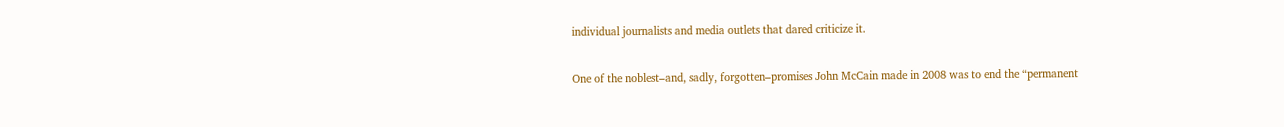individual journalists and media outlets that dared criticize it.

One of the noblest–and, sadly, forgotten–promises John McCain made in 2008 was to end the “permanent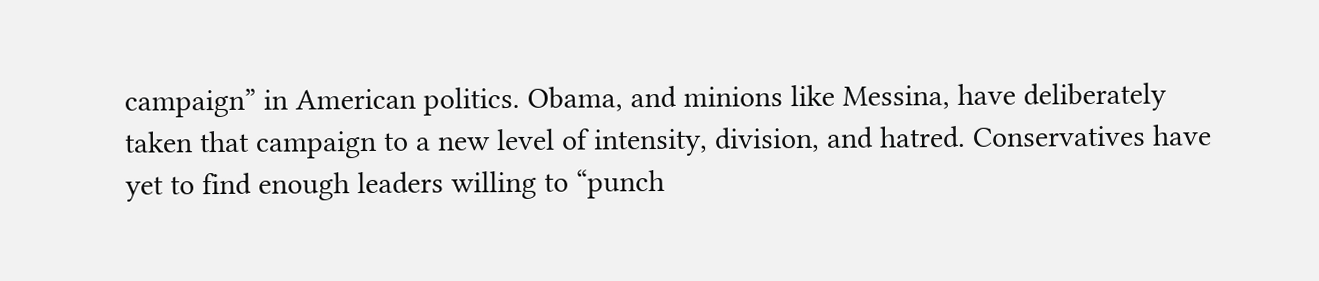campaign” in American politics. Obama, and minions like Messina, have deliberately taken that campaign to a new level of intensity, division, and hatred. Conservatives have yet to find enough leaders willing to “punch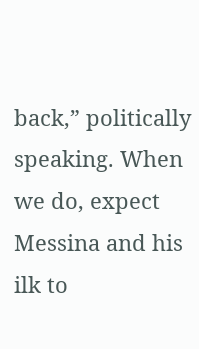back,” politically speaking. When we do, expect Messina and his ilk to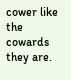cower like the cowards they are.